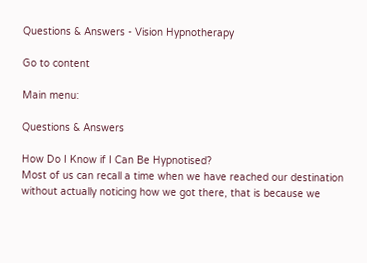Questions & Answers - Vision Hypnotherapy

Go to content

Main menu:

Questions & Answers

How Do I Know if I Can Be Hypnotised?
Most of us can recall a time when we have reached our destination without actually noticing how we got there, that is because we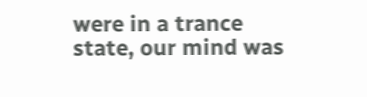were in a trance state, our mind was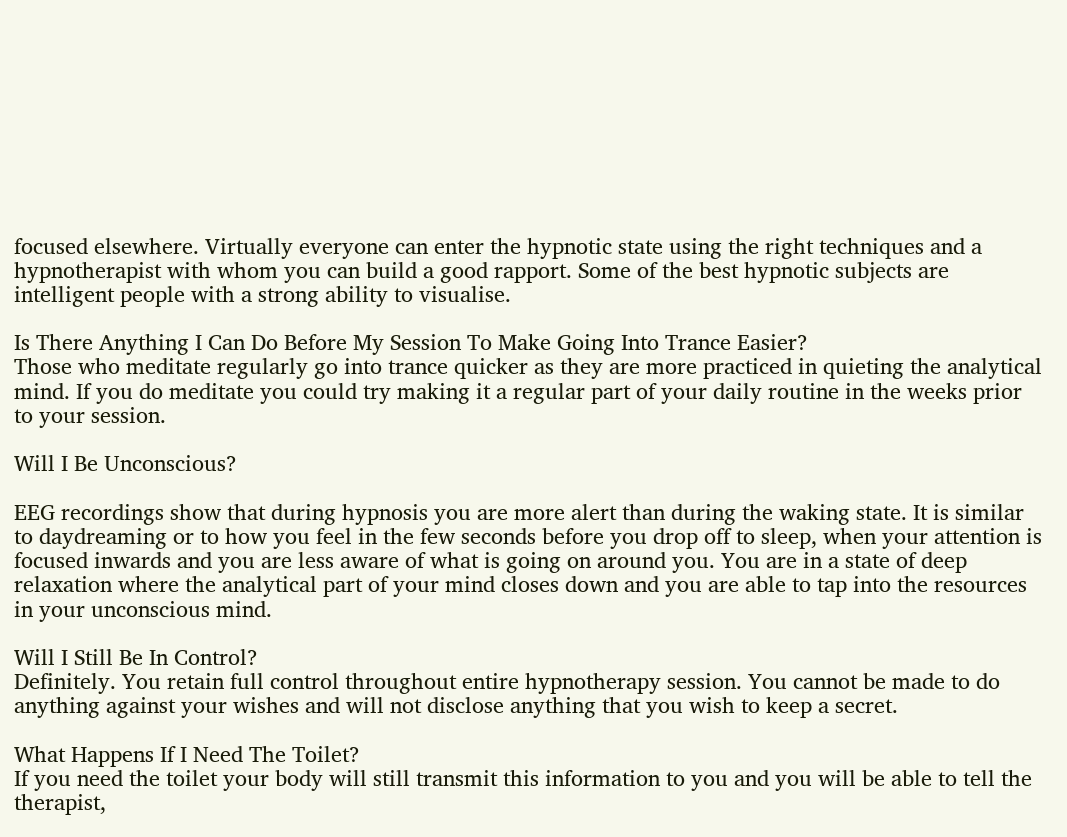focused elsewhere. Virtually everyone can enter the hypnotic state using the right techniques and a hypnotherapist with whom you can build a good rapport. Some of the best hypnotic subjects are intelligent people with a strong ability to visualise.

Is There Anything I Can Do Before My Session To Make Going Into Trance Easier?
Those who meditate regularly go into trance quicker as they are more practiced in quieting the analytical mind. If you do meditate you could try making it a regular part of your daily routine in the weeks prior to your session.

Will I Be Unconscious?

EEG recordings show that during hypnosis you are more alert than during the waking state. It is similar to daydreaming or to how you feel in the few seconds before you drop off to sleep, when your attention is focused inwards and you are less aware of what is going on around you. You are in a state of deep relaxation where the analytical part of your mind closes down and you are able to tap into the resources in your unconscious mind.

Will I Still Be In Control?
Definitely. You retain full control throughout entire hypnotherapy session. You cannot be made to do anything against your wishes and will not disclose anything that you wish to keep a secret.

What Happens If I Need The Toilet?
If you need the toilet your body will still transmit this information to you and you will be able to tell the therapist,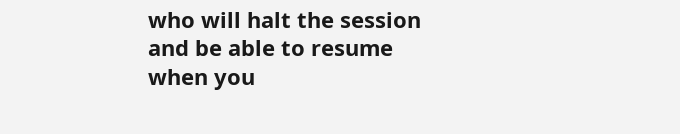who will halt the session and be able to resume when you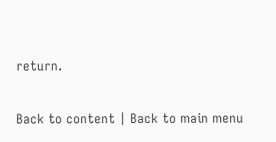return.

Back to content | Back to main menu